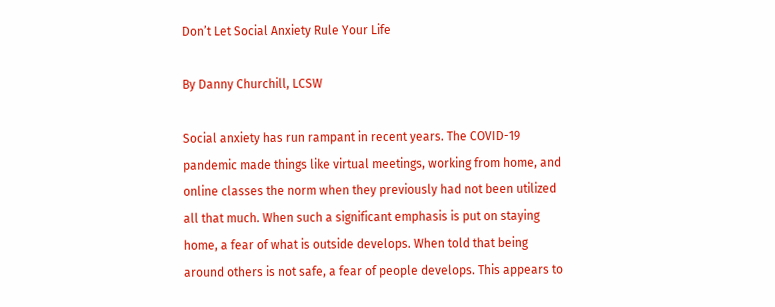Don’t Let Social Anxiety Rule Your Life

By Danny Churchill, LCSW

Social anxiety has run rampant in recent years. The COVID-19 pandemic made things like virtual meetings, working from home, and online classes the norm when they previously had not been utilized all that much. When such a significant emphasis is put on staying home, a fear of what is outside develops. When told that being around others is not safe, a fear of people develops. This appears to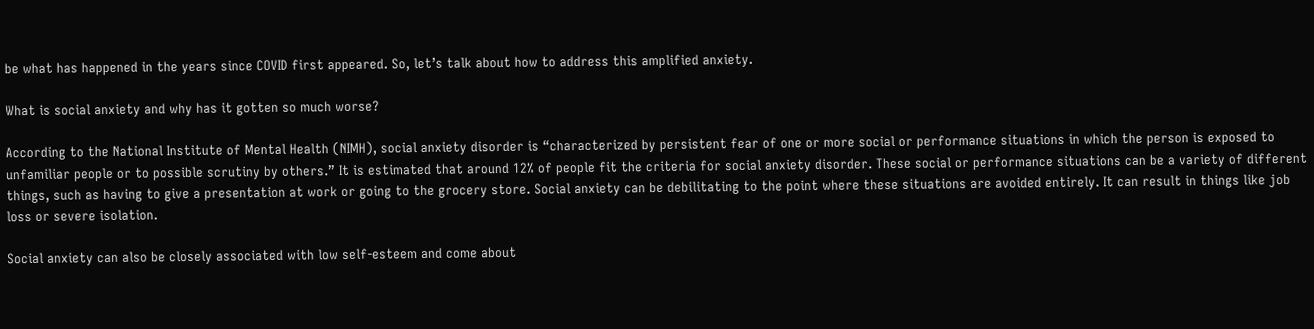be what has happened in the years since COVID first appeared. So, let’s talk about how to address this amplified anxiety.

What is social anxiety and why has it gotten so much worse?

According to the National Institute of Mental Health (NIMH), social anxiety disorder is “characterized by persistent fear of one or more social or performance situations in which the person is exposed to unfamiliar people or to possible scrutiny by others.” It is estimated that around 12% of people fit the criteria for social anxiety disorder. These social or performance situations can be a variety of different things, such as having to give a presentation at work or going to the grocery store. Social anxiety can be debilitating to the point where these situations are avoided entirely. It can result in things like job loss or severe isolation.

Social anxiety can also be closely associated with low self-esteem and come about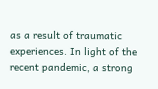as a result of traumatic experiences. In light of the recent pandemic, a strong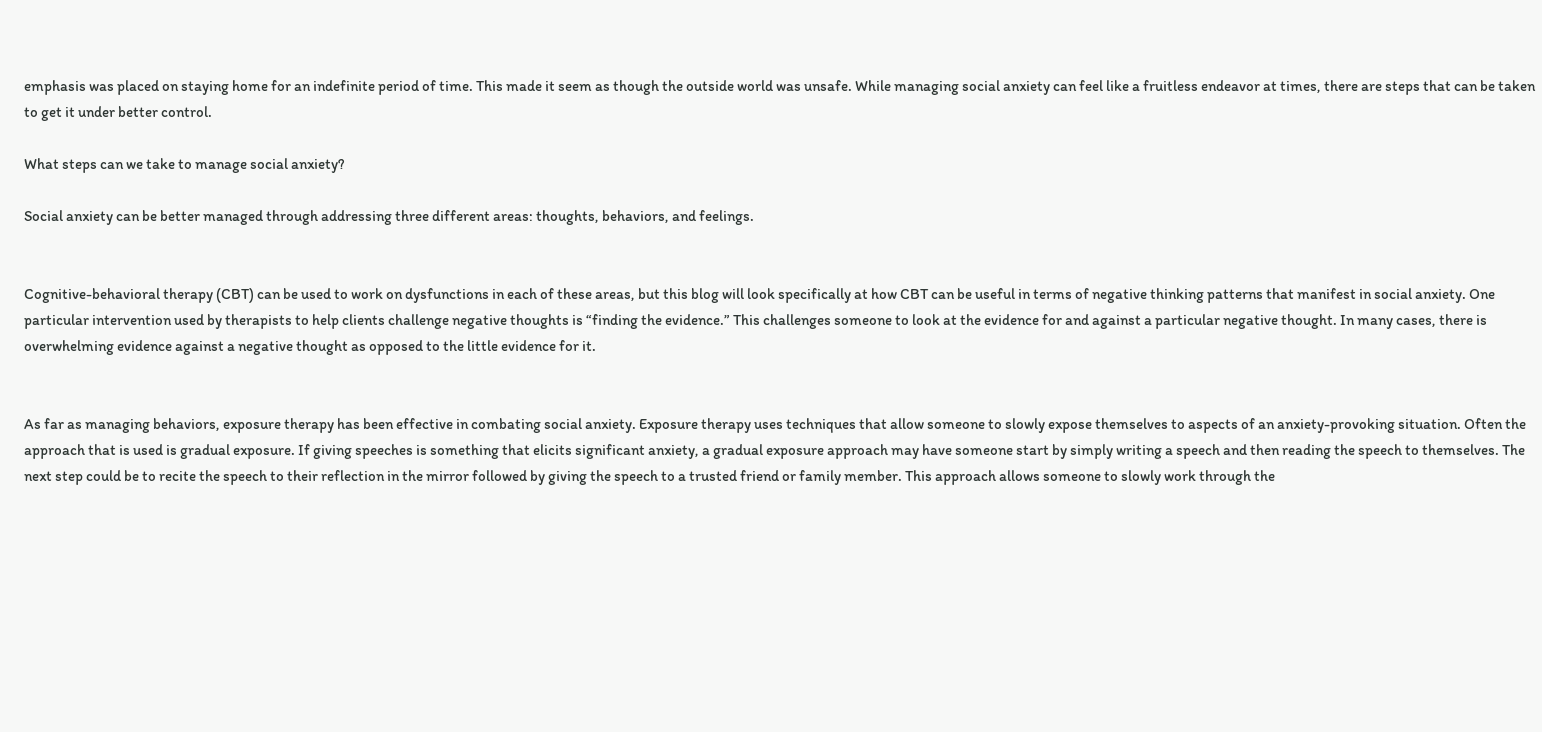emphasis was placed on staying home for an indefinite period of time. This made it seem as though the outside world was unsafe. While managing social anxiety can feel like a fruitless endeavor at times, there are steps that can be taken to get it under better control.

What steps can we take to manage social anxiety?

Social anxiety can be better managed through addressing three different areas: thoughts, behaviors, and feelings.


Cognitive-behavioral therapy (CBT) can be used to work on dysfunctions in each of these areas, but this blog will look specifically at how CBT can be useful in terms of negative thinking patterns that manifest in social anxiety. One particular intervention used by therapists to help clients challenge negative thoughts is “finding the evidence.” This challenges someone to look at the evidence for and against a particular negative thought. In many cases, there is overwhelming evidence against a negative thought as opposed to the little evidence for it.


As far as managing behaviors, exposure therapy has been effective in combating social anxiety. Exposure therapy uses techniques that allow someone to slowly expose themselves to aspects of an anxiety-provoking situation. Often the approach that is used is gradual exposure. If giving speeches is something that elicits significant anxiety, a gradual exposure approach may have someone start by simply writing a speech and then reading the speech to themselves. The next step could be to recite the speech to their reflection in the mirror followed by giving the speech to a trusted friend or family member. This approach allows someone to slowly work through the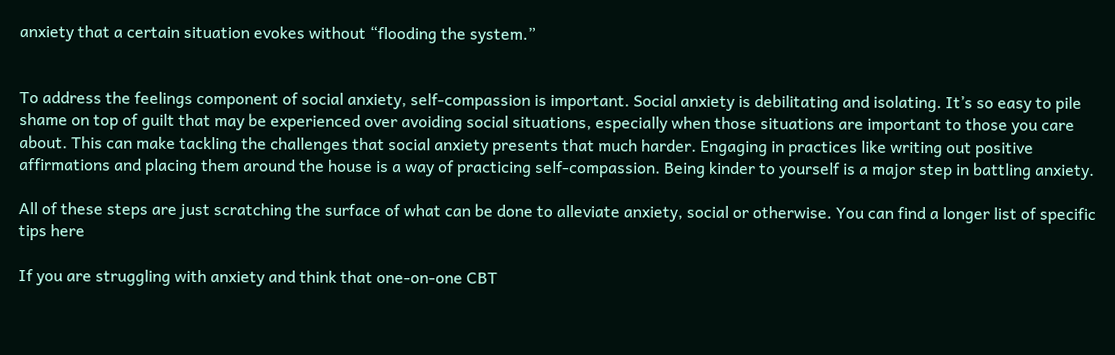anxiety that a certain situation evokes without “flooding the system.”


To address the feelings component of social anxiety, self-compassion is important. Social anxiety is debilitating and isolating. It’s so easy to pile shame on top of guilt that may be experienced over avoiding social situations, especially when those situations are important to those you care about. This can make tackling the challenges that social anxiety presents that much harder. Engaging in practices like writing out positive affirmations and placing them around the house is a way of practicing self-compassion. Being kinder to yourself is a major step in battling anxiety.

All of these steps are just scratching the surface of what can be done to alleviate anxiety, social or otherwise. You can find a longer list of specific tips here

If you are struggling with anxiety and think that one-on-one CBT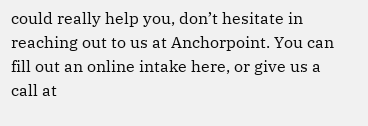could really help you, don’t hesitate in reaching out to us at Anchorpoint. You can fill out an online intake here, or give us a call at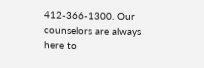412-366-1300. Our counselors are always here to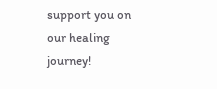support you on our healing journey!